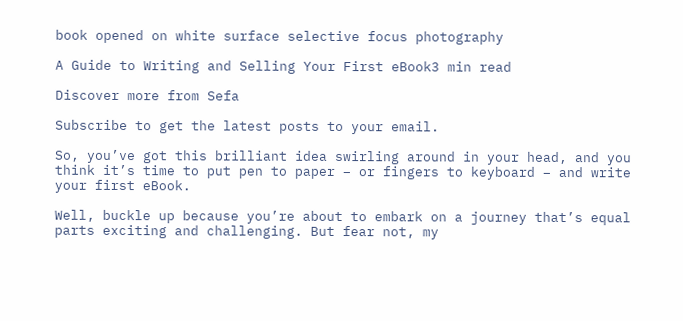book opened on white surface selective focus photography

A Guide to Writing and Selling Your First eBook3 min read

Discover more from Sefa

Subscribe to get the latest posts to your email.

So, you’ve got this brilliant idea swirling around in your head, and you think it’s time to put pen to paper – or fingers to keyboard – and write your first eBook.

Well, buckle up because you’re about to embark on a journey that’s equal parts exciting and challenging. But fear not, my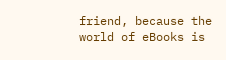friend, because the world of eBooks is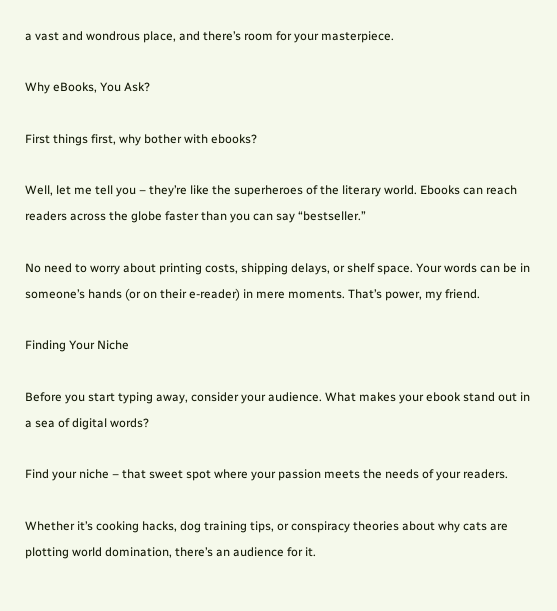a vast and wondrous place, and there’s room for your masterpiece.

Why eBooks, You Ask?

First things first, why bother with ebooks?

Well, let me tell you – they’re like the superheroes of the literary world. Ebooks can reach readers across the globe faster than you can say “bestseller.”

No need to worry about printing costs, shipping delays, or shelf space. Your words can be in someone’s hands (or on their e-reader) in mere moments. That’s power, my friend.

Finding Your Niche

Before you start typing away, consider your audience. What makes your ebook stand out in a sea of digital words?

Find your niche – that sweet spot where your passion meets the needs of your readers.

Whether it’s cooking hacks, dog training tips, or conspiracy theories about why cats are plotting world domination, there’s an audience for it.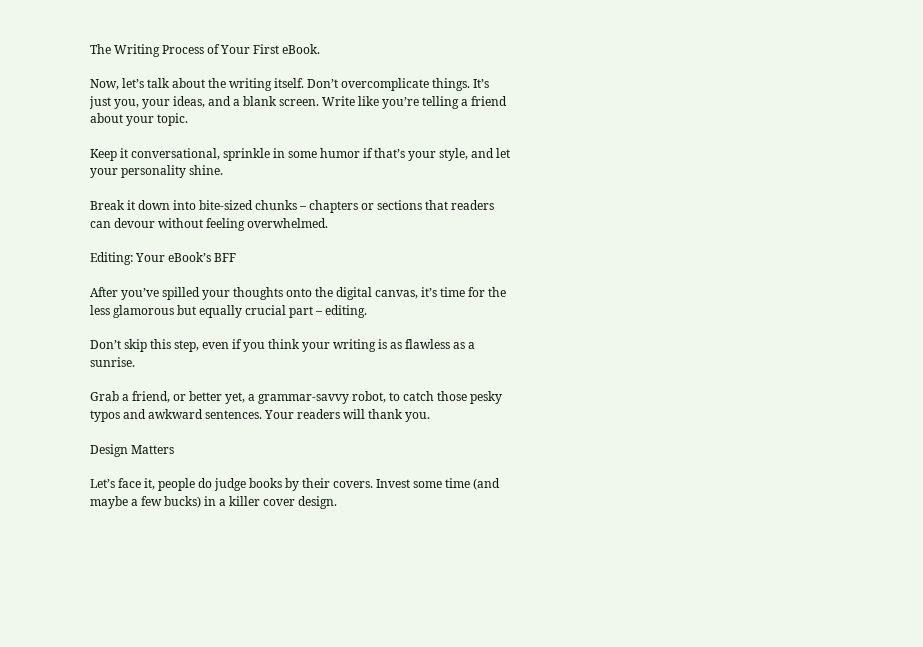The Writing Process of Your First eBook.

Now, let’s talk about the writing itself. Don’t overcomplicate things. It’s just you, your ideas, and a blank screen. Write like you’re telling a friend about your topic.

Keep it conversational, sprinkle in some humor if that’s your style, and let your personality shine.

Break it down into bite-sized chunks – chapters or sections that readers can devour without feeling overwhelmed.

Editing: Your eBook’s BFF

After you’ve spilled your thoughts onto the digital canvas, it’s time for the less glamorous but equally crucial part – editing.

Don’t skip this step, even if you think your writing is as flawless as a sunrise.

Grab a friend, or better yet, a grammar-savvy robot, to catch those pesky typos and awkward sentences. Your readers will thank you.

Design Matters

Let’s face it, people do judge books by their covers. Invest some time (and maybe a few bucks) in a killer cover design.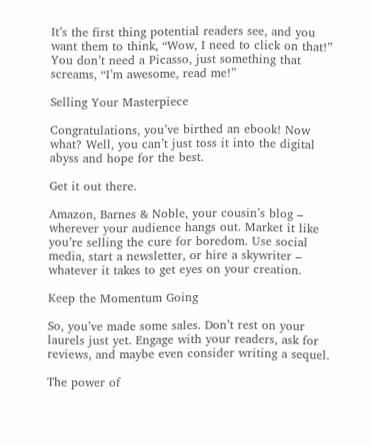It’s the first thing potential readers see, and you want them to think, “Wow, I need to click on that!” You don’t need a Picasso, just something that screams, “I’m awesome, read me!”

Selling Your Masterpiece

Congratulations, you’ve birthed an ebook! Now what? Well, you can’t just toss it into the digital abyss and hope for the best.

Get it out there.

Amazon, Barnes & Noble, your cousin’s blog – wherever your audience hangs out. Market it like you’re selling the cure for boredom. Use social media, start a newsletter, or hire a skywriter – whatever it takes to get eyes on your creation.

Keep the Momentum Going

So, you’ve made some sales. Don’t rest on your laurels just yet. Engage with your readers, ask for reviews, and maybe even consider writing a sequel.

The power of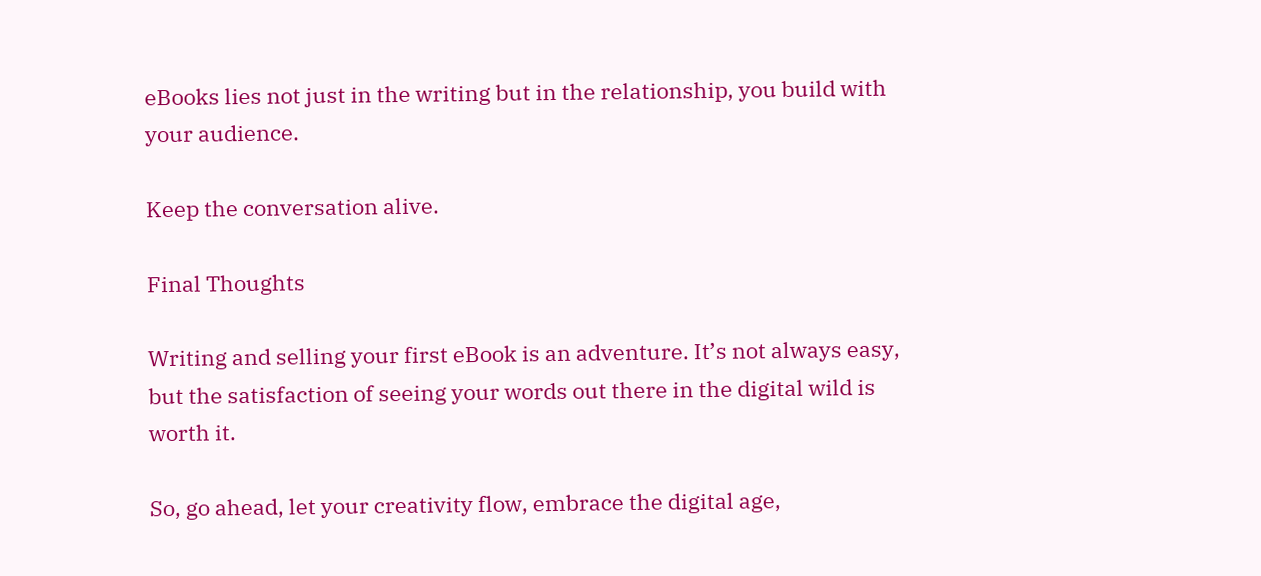eBooks lies not just in the writing but in the relationship, you build with your audience.

Keep the conversation alive.

Final Thoughts

Writing and selling your first eBook is an adventure. It’s not always easy, but the satisfaction of seeing your words out there in the digital wild is worth it.

So, go ahead, let your creativity flow, embrace the digital age,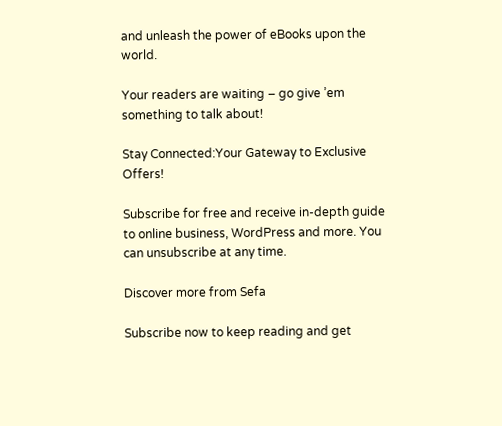and unleash the power of eBooks upon the world.

Your readers are waiting – go give ’em something to talk about!

Stay Connected:Your Gateway to Exclusive Offers!

Subscribe for free and receive in-depth guide to online business, WordPress and more. You can unsubscribe at any time.

Discover more from Sefa

Subscribe now to keep reading and get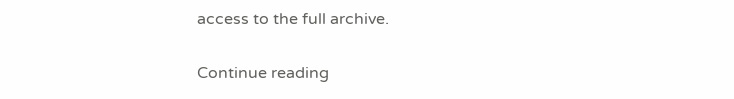access to the full archive.

Continue reading